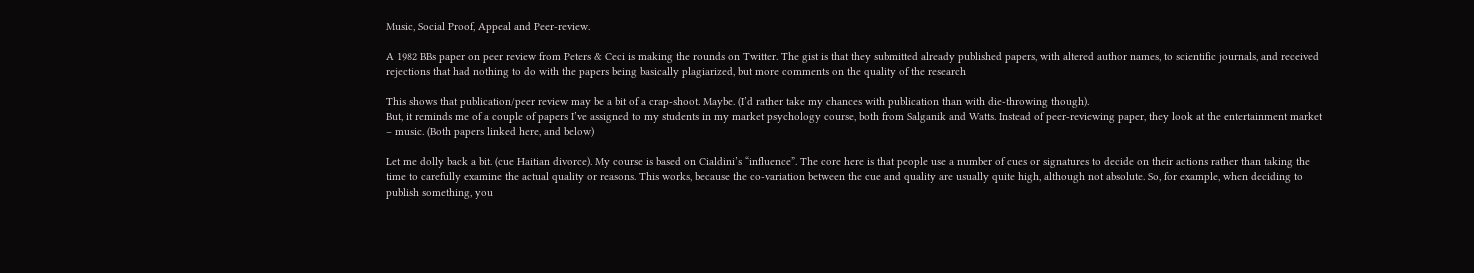Music, Social Proof, Appeal and Peer-review.

A 1982 BBs paper on peer review from Peters & Ceci is making the rounds on Twitter. The gist is that they submitted already published papers, with altered author names, to scientific journals, and received rejections that had nothing to do with the papers being basically plagiarized, but more comments on the quality of the research

This shows that publication/peer review may be a bit of a crap-shoot. Maybe. (I’d rather take my chances with publication than with die-throwing though).
But, it reminds me of a couple of papers I’ve assigned to my students in my market psychology course, both from Salganik and Watts. Instead of peer-reviewing paper, they look at the entertainment market – music. (Both papers linked here, and below)

Let me dolly back a bit. (cue Haitian divorce). My course is based on Cialdini’s “influence”. The core here is that people use a number of cues or signatures to decide on their actions rather than taking the time to carefully examine the actual quality or reasons. This works, because the co-variation between the cue and quality are usually quite high, although not absolute. So, for example, when deciding to publish something, you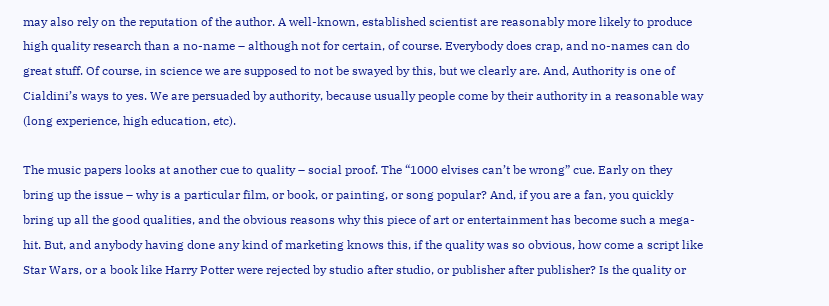may also rely on the reputation of the author. A well-known, established scientist are reasonably more likely to produce high quality research than a no-name – although not for certain, of course. Everybody does crap, and no-names can do great stuff. Of course, in science we are supposed to not be swayed by this, but we clearly are. And, Authority is one of Cialdini’s ways to yes. We are persuaded by authority, because usually people come by their authority in a reasonable way (long experience, high education, etc).

The music papers looks at another cue to quality – social proof. The “1000 elvises can’t be wrong” cue. Early on they bring up the issue – why is a particular film, or book, or painting, or song popular? And, if you are a fan, you quickly bring up all the good qualities, and the obvious reasons why this piece of art or entertainment has become such a mega-hit. But, and anybody having done any kind of marketing knows this, if the quality was so obvious, how come a script like Star Wars, or a book like Harry Potter were rejected by studio after studio, or publisher after publisher? Is the quality or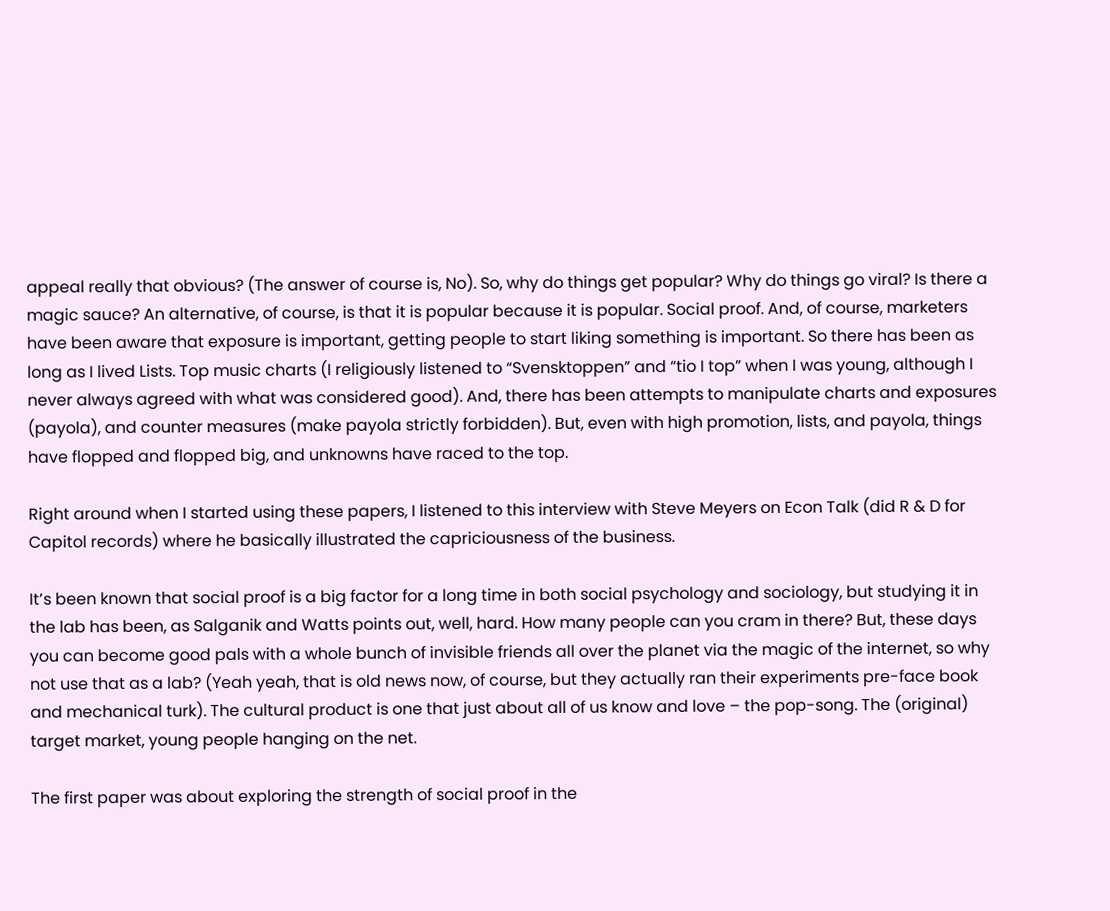appeal really that obvious? (The answer of course is, No). So, why do things get popular? Why do things go viral? Is there a magic sauce? An alternative, of course, is that it is popular because it is popular. Social proof. And, of course, marketers have been aware that exposure is important, getting people to start liking something is important. So there has been as long as I lived Lists. Top music charts (I religiously listened to “Svensktoppen” and “tio I top” when I was young, although I never always agreed with what was considered good). And, there has been attempts to manipulate charts and exposures (payola), and counter measures (make payola strictly forbidden). But, even with high promotion, lists, and payola, things have flopped and flopped big, and unknowns have raced to the top.

Right around when I started using these papers, I listened to this interview with Steve Meyers on Econ Talk (did R & D for Capitol records) where he basically illustrated the capriciousness of the business.

It’s been known that social proof is a big factor for a long time in both social psychology and sociology, but studying it in the lab has been, as Salganik and Watts points out, well, hard. How many people can you cram in there? But, these days you can become good pals with a whole bunch of invisible friends all over the planet via the magic of the internet, so why not use that as a lab? (Yeah yeah, that is old news now, of course, but they actually ran their experiments pre-face book and mechanical turk). The cultural product is one that just about all of us know and love – the pop-song. The (original) target market, young people hanging on the net.

The first paper was about exploring the strength of social proof in the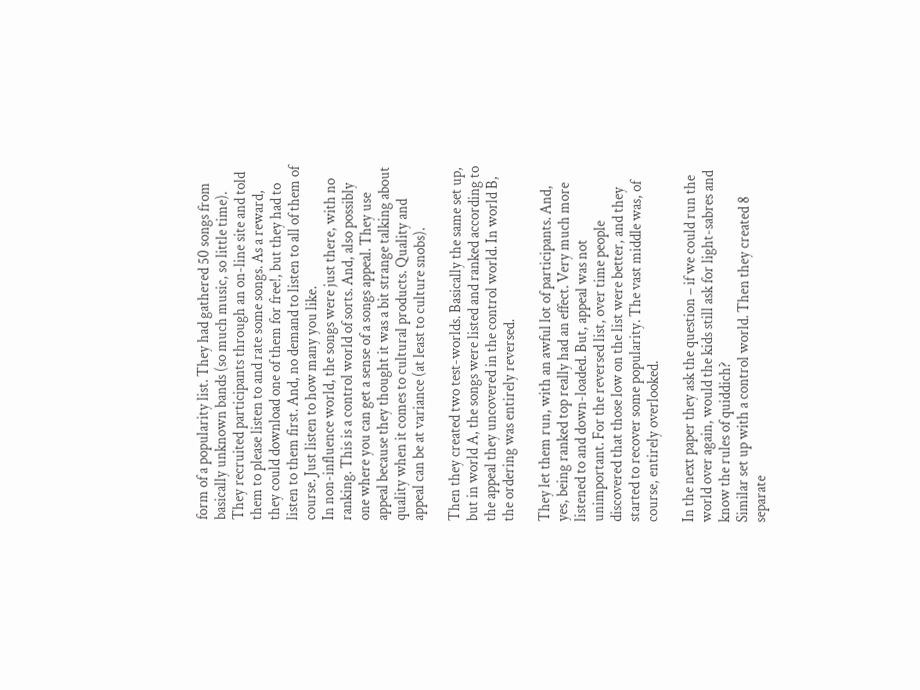form of a popularity list. They had gathered 50 songs from basically unknown bands (so much music, so little time). They recruited participants through an on-line site and told them to please listen to and rate some songs. As a reward, they could download one of them for free!, but they had to listen to them first. And, no demand to listen to all of them of course. Just listen to how many you like.
In non-influence world, the songs were just there, with no ranking. This is a control world of sorts. And, also possibly one where you can get a sense of a songs appeal. They use appeal because they thought it was a bit strange talking about quality when it comes to cultural products. Quality and appeal can be at variance (at least to culture snobs).

Then they created two test-worlds. Basically the same set up, but in world A, the songs were listed and ranked according to the appeal they uncovered in the control world. In world B, the ordering was entirely reversed.

They let them run, with an awful lot of participants. And, yes, being ranked top really had an effect. Very much more listened to and down-loaded. But, appeal was not unimportant. For the reversed list, over time people discovered that those low on the list were better, and they started to recover some popularity. The vast middle was, of course, entirely overlooked.

In the next paper they ask the question – if we could run the world over again, would the kids still ask for light-sabres and know the rules of quiddich?
Similar set up with a control world. Then they created 8 separate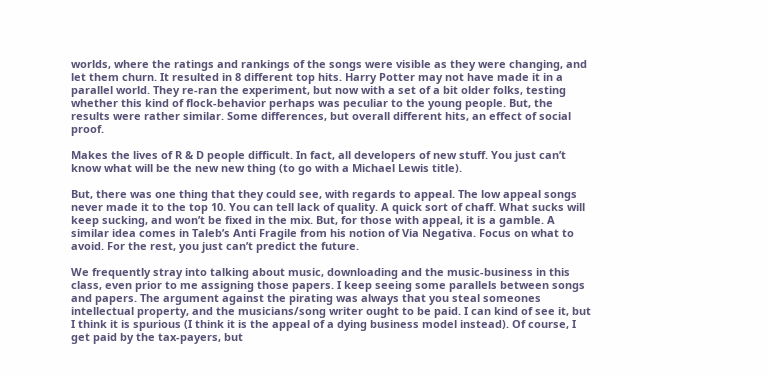worlds, where the ratings and rankings of the songs were visible as they were changing, and let them churn. It resulted in 8 different top hits. Harry Potter may not have made it in a parallel world. They re-ran the experiment, but now with a set of a bit older folks, testing whether this kind of flock-behavior perhaps was peculiar to the young people. But, the results were rather similar. Some differences, but overall different hits, an effect of social proof.

Makes the lives of R & D people difficult. In fact, all developers of new stuff. You just can’t know what will be the new new thing (to go with a Michael Lewis title).

But, there was one thing that they could see, with regards to appeal. The low appeal songs never made it to the top 10. You can tell lack of quality. A quick sort of chaff. What sucks will keep sucking, and won’t be fixed in the mix. But, for those with appeal, it is a gamble. A similar idea comes in Taleb’s Anti Fragile from his notion of Via Negativa. Focus on what to avoid. For the rest, you just can’t predict the future.

We frequently stray into talking about music, downloading and the music-business in this class, even prior to me assigning those papers. I keep seeing some parallels between songs and papers. The argument against the pirating was always that you steal someones intellectual property, and the musicians/song writer ought to be paid. I can kind of see it, but I think it is spurious (I think it is the appeal of a dying business model instead). Of course, I get paid by the tax-payers, but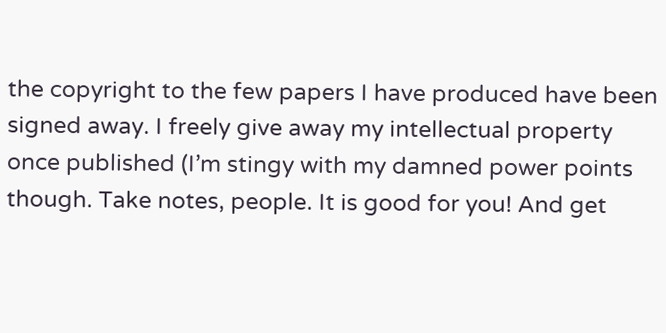the copyright to the few papers I have produced have been signed away. I freely give away my intellectual property once published (I’m stingy with my damned power points though. Take notes, people. It is good for you! And get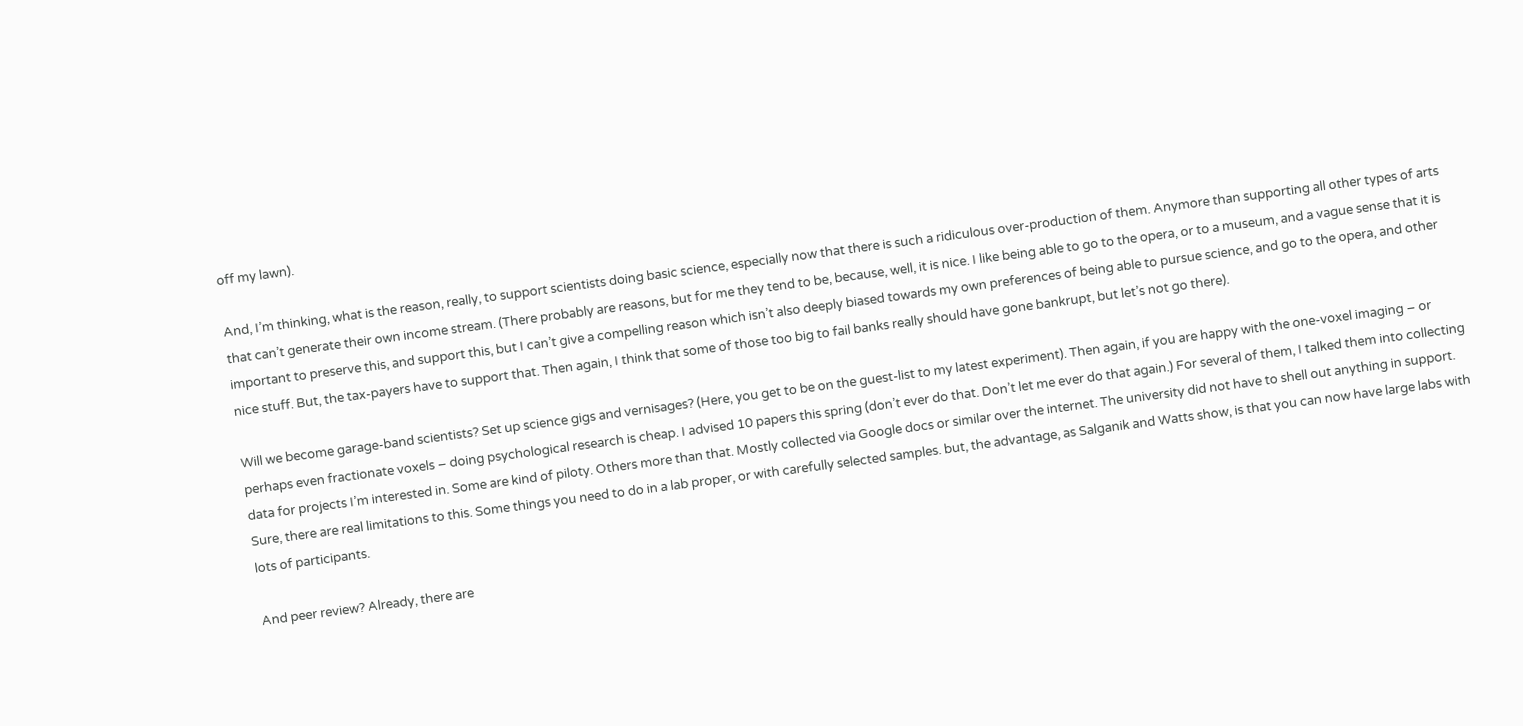off my lawn).

And, I’m thinking, what is the reason, really, to support scientists doing basic science, especially now that there is such a ridiculous over-production of them. Anymore than supporting all other types of arts that can’t generate their own income stream. (There probably are reasons, but for me they tend to be, because, well, it is nice. I like being able to go to the opera, or to a museum, and a vague sense that it is important to preserve this, and support this, but I can’t give a compelling reason which isn’t also deeply biased towards my own preferences of being able to pursue science, and go to the opera, and other nice stuff. But, the tax-payers have to support that. Then again, I think that some of those too big to fail banks really should have gone bankrupt, but let’s not go there).

Will we become garage-band scientists? Set up science gigs and vernisages? (Here, you get to be on the guest-list to my latest experiment). Then again, if you are happy with the one-voxel imaging – or perhaps even fractionate voxels – doing psychological research is cheap. I advised 10 papers this spring (don’t ever do that. Don’t let me ever do that again.) For several of them, I talked them into collecting data for projects I’m interested in. Some are kind of piloty. Others more than that. Mostly collected via Google docs or similar over the internet. The university did not have to shell out anything in support. Sure, there are real limitations to this. Some things you need to do in a lab proper, or with carefully selected samples. but, the advantage, as Salganik and Watts show, is that you can now have large labs with lots of participants.

And peer review? Already, there are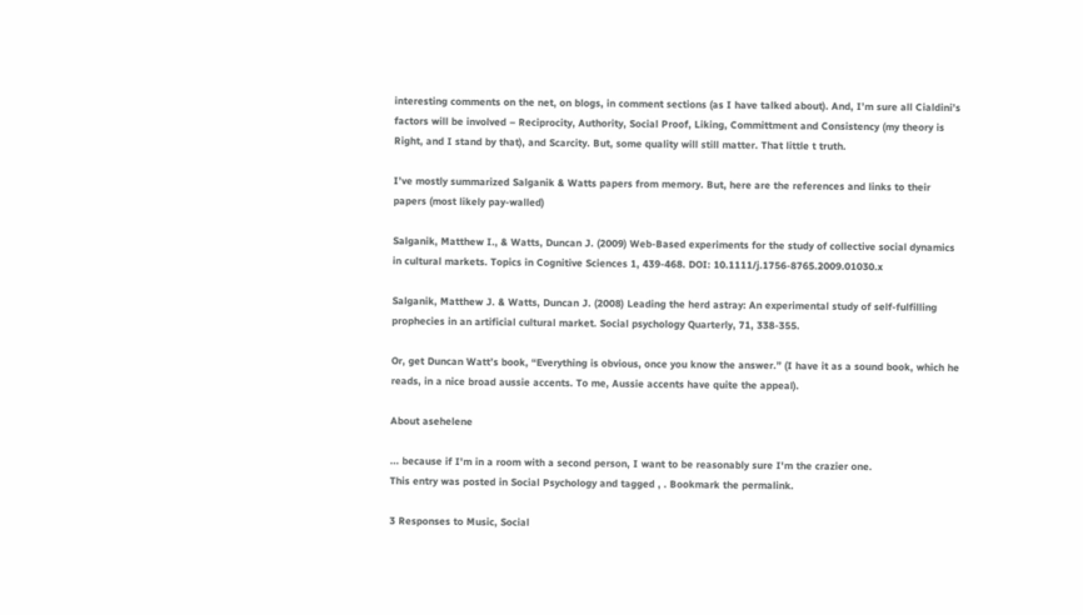interesting comments on the net, on blogs, in comment sections (as I have talked about). And, I’m sure all Cialdini’s factors will be involved – Reciprocity, Authority, Social Proof, Liking, Committment and Consistency (my theory is Right, and I stand by that), and Scarcity. But, some quality will still matter. That little t truth.

I’ve mostly summarized Salganik & Watts papers from memory. But, here are the references and links to their papers (most likely pay-walled)

Salganik, Matthew I., & Watts, Duncan J. (2009) Web-Based experiments for the study of collective social dynamics in cultural markets. Topics in Cognitive Sciences 1, 439-468. DOI: 10.1111/j.1756-8765.2009.01030.x

Salganik, Matthew J. & Watts, Duncan J. (2008) Leading the herd astray: An experimental study of self-fulfilling prophecies in an artificial cultural market. Social psychology Quarterly, 71, 338-355.

Or, get Duncan Watt’s book, “Everything is obvious, once you know the answer.” (I have it as a sound book, which he reads, in a nice broad aussie accents. To me, Aussie accents have quite the appeal).

About asehelene

... because if I'm in a room with a second person, I want to be reasonably sure I'm the crazier one.
This entry was posted in Social Psychology and tagged , . Bookmark the permalink.

3 Responses to Music, Social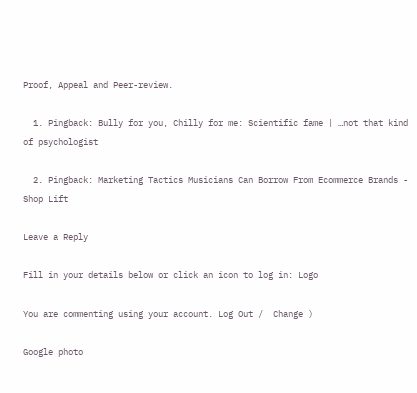Proof, Appeal and Peer-review.

  1. Pingback: Bully for you, Chilly for me: Scientific fame | …not that kind of psychologist

  2. Pingback: Marketing Tactics Musicians Can Borrow From Ecommerce Brands - Shop Lift

Leave a Reply

Fill in your details below or click an icon to log in: Logo

You are commenting using your account. Log Out /  Change )

Google photo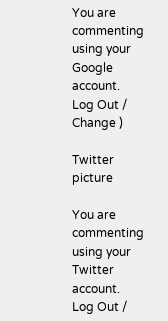You are commenting using your Google account. Log Out /  Change )

Twitter picture

You are commenting using your Twitter account. Log Out /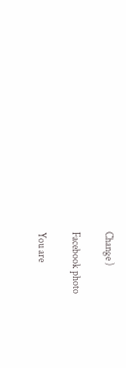Change )

Facebook photo

You are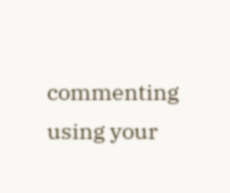commenting using your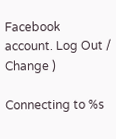Facebook account. Log Out /  Change )

Connecting to %s